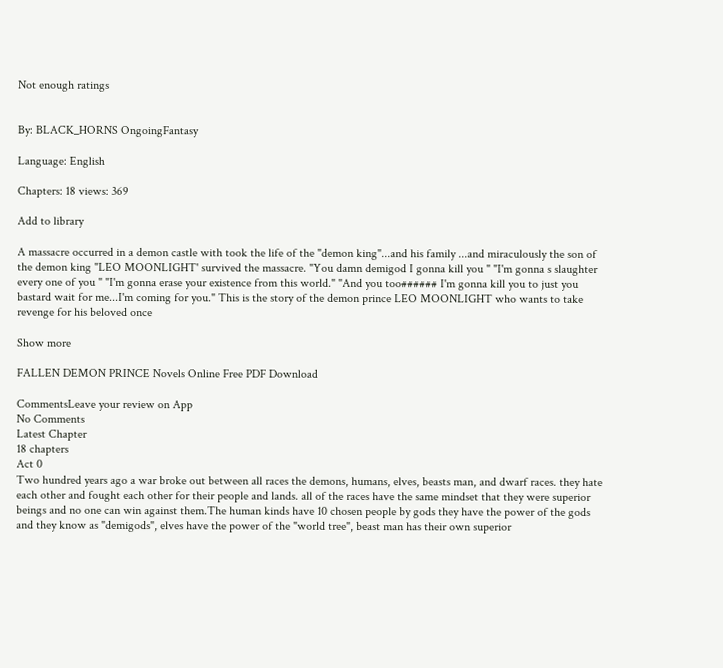Not enough ratings


By: BLACK_HORNS OngoingFantasy

Language: English

Chapters: 18 views: 369

Add to library

A massacre occurred in a demon castle with took the life of the "demon king"...and his family ...and miraculously the son of the demon king "LEO MOONLIGHT' survived the massacre. "You damn demigod I gonna kill you " "I'm gonna s slaughter every one of you " "I'm gonna erase your existence from this world." "And you too###### I'm gonna kill you to just you bastard wait for me...I'm coming for you." This is the story of the demon prince LEO MOONLIGHT who wants to take revenge for his beloved once

Show more

FALLEN DEMON PRINCE Novels Online Free PDF Download

CommentsLeave your review on App
No Comments
Latest Chapter
18 chapters
Act 0
Two hundred years ago a war broke out between all races the demons, humans, elves, beasts man, and dwarf races. they hate each other and fought each other for their people and lands. all of the races have the same mindset that they were superior beings and no one can win against them.The human kinds have 10 chosen people by gods they have the power of the gods and they know as "demigods", elves have the power of the "world tree", beast man has their own superior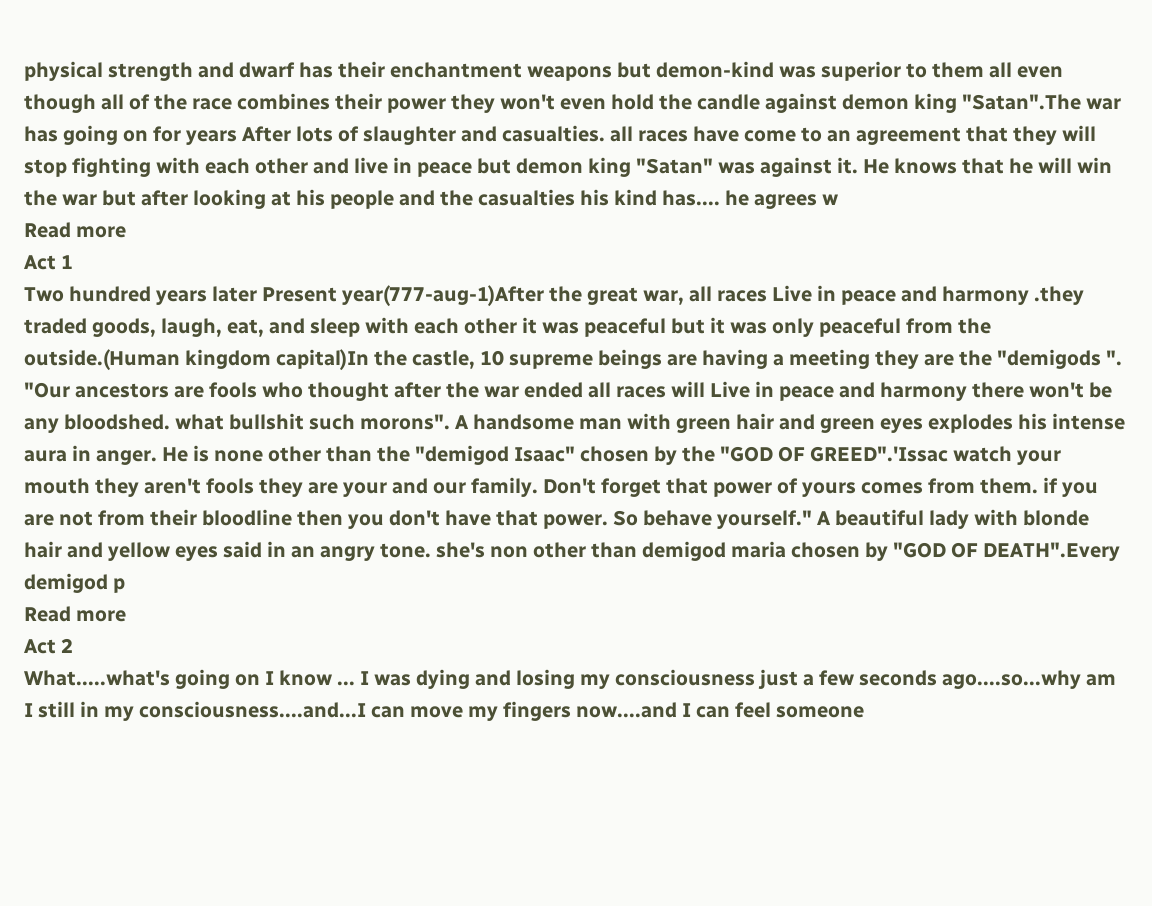physical strength and dwarf has their enchantment weapons but demon-kind was superior to them all even though all of the race combines their power they won't even hold the candle against demon king "Satan".The war has going on for years After lots of slaughter and casualties. all races have come to an agreement that they will stop fighting with each other and live in peace but demon king "Satan" was against it. He knows that he will win the war but after looking at his people and the casualties his kind has.... he agrees w
Read more
Act 1
Two hundred years later Present year(777-aug-1)After the great war, all races Live in peace and harmony .they traded goods, laugh, eat, and sleep with each other it was peaceful but it was only peaceful from the outside.(Human kingdom capital)In the castle, 10 supreme beings are having a meeting they are the "demigods ". "Our ancestors are fools who thought after the war ended all races will Live in peace and harmony there won't be any bloodshed. what bullshit such morons". A handsome man with green hair and green eyes explodes his intense aura in anger. He is none other than the "demigod Isaac" chosen by the "GOD OF GREED".'Issac watch your mouth they aren't fools they are your and our family. Don't forget that power of yours comes from them. if you are not from their bloodline then you don't have that power. So behave yourself." A beautiful lady with blonde hair and yellow eyes said in an angry tone. she's non other than demigod maria chosen by "GOD OF DEATH".Every demigod p
Read more
Act 2
What.....what's going on I know ... I was dying and losing my consciousness just a few seconds ago....so...why am I still in my consciousness....and...I can move my fingers now....and I can feel someone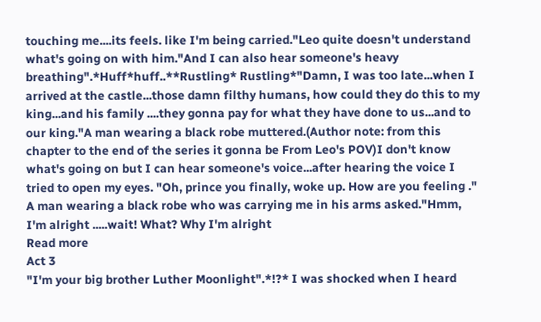touching me....its feels. like I'm being carried."Leo quite doesn't understand what's going on with him."And I can also hear someone's heavy breathing".*Huff*huff..**Rustling* Rustling*"Damn, I was too late...when I arrived at the castle...those damn filthy humans, how could they do this to my king...and his family ....they gonna pay for what they have done to us...and to our king."A man wearing a black robe muttered.(Author note: from this chapter to the end of the series it gonna be From Leo's POV)I don't know what's going on but I can hear someone's voice...after hearing the voice I tried to open my eyes. "Oh, prince you finally, woke up. How are you feeling ." A man wearing a black robe who was carrying me in his arms asked."Hmm, I'm alright .....wait! What? Why I'm alright
Read more
Act 3
"I'm your big brother Luther Moonlight".*!?* I was shocked when I heard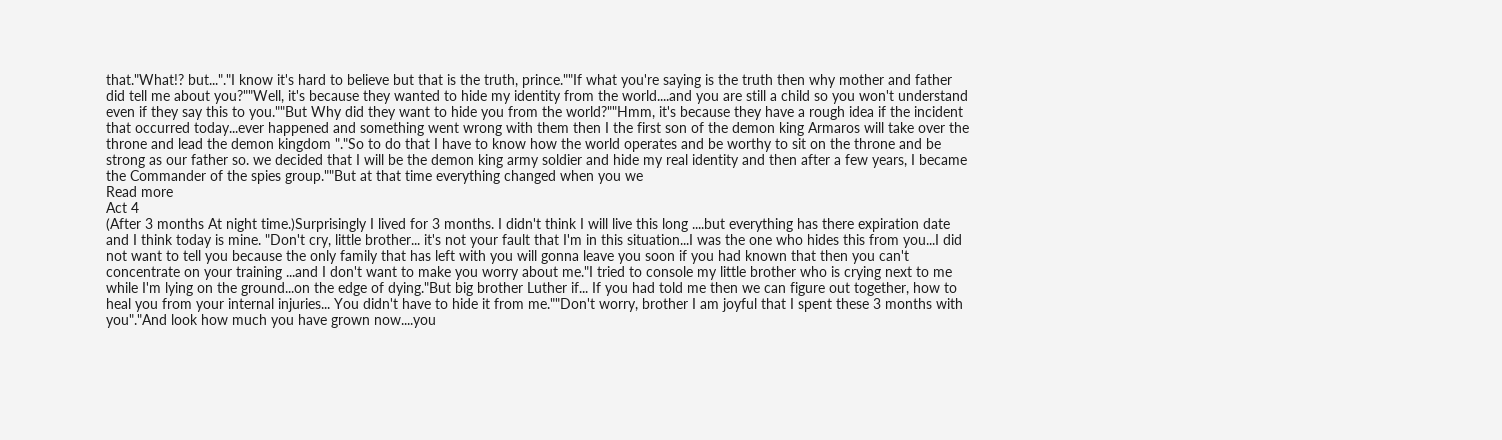that."What!? but..."."I know it's hard to believe but that is the truth, prince.""If what you're saying is the truth then why mother and father did tell me about you?""Well, it's because they wanted to hide my identity from the world....and you are still a child so you won't understand even if they say this to you.""But Why did they want to hide you from the world?""Hmm, it's because they have a rough idea if the incident that occurred today...ever happened and something went wrong with them then I the first son of the demon king Armaros will take over the throne and lead the demon kingdom "."So to do that I have to know how the world operates and be worthy to sit on the throne and be strong as our father so. we decided that I will be the demon king army soldier and hide my real identity and then after a few years, I became the Commander of the spies group.""But at that time everything changed when you we
Read more
Act 4
(After 3 months At night time.)Surprisingly I lived for 3 months. I didn't think I will live this long ....but everything has there expiration date and I think today is mine. "Don't cry, little brother... it's not your fault that I'm in this situation...I was the one who hides this from you...I did not want to tell you because the only family that has left with you will gonna leave you soon if you had known that then you can't concentrate on your training ...and I don't want to make you worry about me."I tried to console my little brother who is crying next to me while I'm lying on the ground...on the edge of dying."But big brother Luther if... If you had told me then we can figure out together, how to heal you from your internal injuries... You didn't have to hide it from me.""Don't worry, brother I am joyful that I spent these 3 months with you"."And look how much you have grown now....you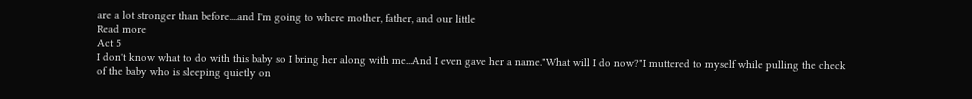are a lot stronger than before....and I'm going to where mother, father, and our little
Read more
Act 5
I don't know what to do with this baby so I bring her along with me...And I even gave her a name."What will I do now?"I muttered to myself while pulling the check of the baby who is sleeping quietly on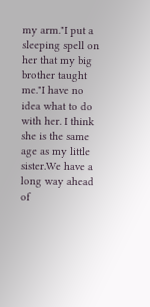my arm."I put a sleeping spell on her that my big brother taught me."I have no idea what to do with her. I think she is the same age as my little sister.We have a long way ahead of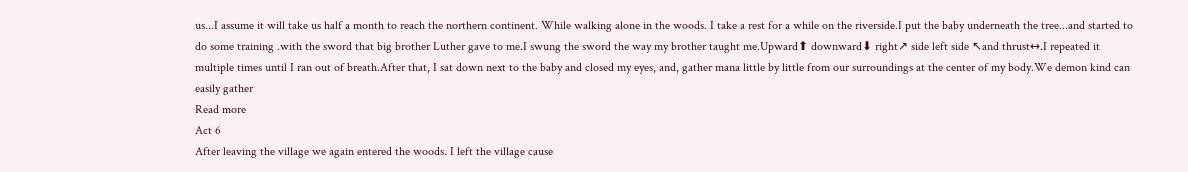us...I assume it will take us half a month to reach the northern continent. While walking alone in the woods. I take a rest for a while on the riverside.I put the baby underneath the tree...and started to do some training .with the sword that big brother Luther gave to me.I swung the sword the way my brother taught me.Upward⬆ downward⬇ right↗ side left side ↖and thrust↔.I repeated it multiple times until I ran out of breath.After that, I sat down next to the baby and closed my eyes, and, gather mana little by little from our surroundings at the center of my body.We demon kind can easily gather
Read more
Act 6
After leaving the village we again entered the woods. I left the village cause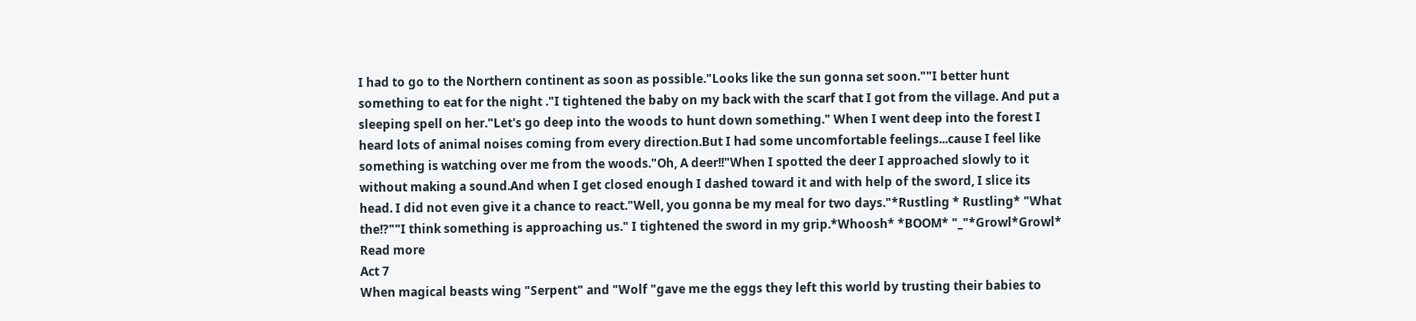I had to go to the Northern continent as soon as possible."Looks like the sun gonna set soon.""I better hunt something to eat for the night ."I tightened the baby on my back with the scarf that I got from the village. And put a sleeping spell on her."Let's go deep into the woods to hunt down something." When I went deep into the forest I heard lots of animal noises coming from every direction.But I had some uncomfortable feelings...cause I feel like something is watching over me from the woods."Oh, A deer!!"When I spotted the deer I approached slowly to it without making a sound.And when I get closed enough I dashed toward it and with help of the sword, I slice its head. I did not even give it a chance to react."Well, you gonna be my meal for two days."*Rustling * Rustling* "What the!?""I think something is approaching us." I tightened the sword in my grip.*Whoosh* *BOOM* "_"*Growl*Growl*
Read more
Act 7
When magical beasts wing "Serpent" and "Wolf "gave me the eggs they left this world by trusting their babies to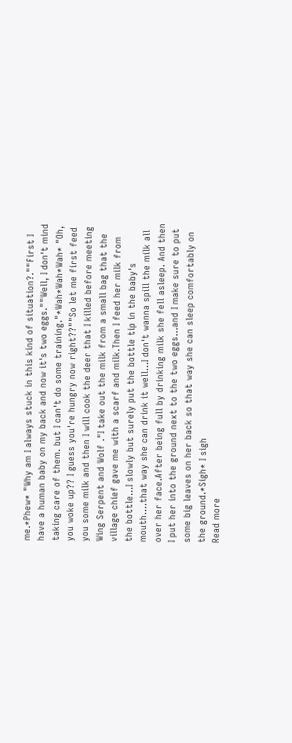me.*Phew* "Why am I always stuck in this kind of situation?.""First I have a human baby on my back and now it's two eggs.""Well, I don't mind taking care of them. but I can't do some training."*Wah*Wah*Wah* "Oh, you woke up?? I guess you're hungry now right??""So let me first feed you some milk and then I will cook the deer that I killed before meeting Wing Serpent and Wolf ."I take out the milk from a small bag that the village chief gave me with a scarf and milk.Then I feed her milk from the bottle...I slowly but surely put the bottle tip in the baby's mouth....that way she can drink it well...I don't wanna spill the milk all over her face.After being full by drinking milk she fell asleep. And then I put her into the ground next to the two eggs...and I make sure to put some big leaves on her back so that way she can sleep comfortably on the ground.*Sigh* I sigh
Read more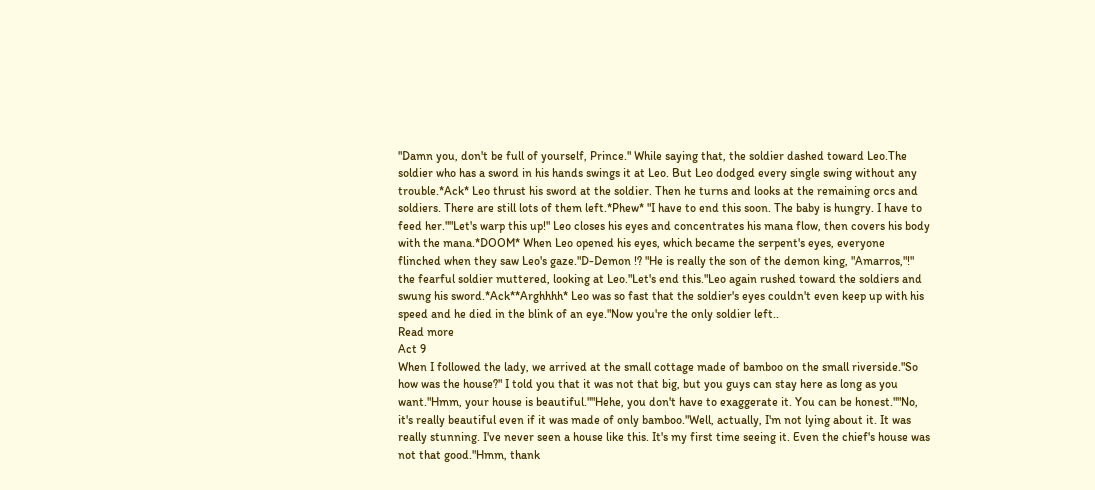"Damn you, don't be full of yourself, Prince." While saying that, the soldier dashed toward Leo.The soldier who has a sword in his hands swings it at Leo. But Leo dodged every single swing without any trouble.*Ack* Leo thrust his sword at the soldier. Then he turns and looks at the remaining orcs and soldiers. There are still lots of them left.*Phew* "I have to end this soon. The baby is hungry. I have to feed her.""Let's warp this up!" Leo closes his eyes and concentrates his mana flow, then covers his body with the mana.*DOOM* When Leo opened his eyes, which became the serpent's eyes, everyone flinched when they saw Leo's gaze."D-Demon !? "He is really the son of the demon king, "Amarros,"!" the fearful soldier muttered, looking at Leo."Let's end this."Leo again rushed toward the soldiers and swung his sword.*Ack**Arghhhh* Leo was so fast that the soldier's eyes couldn't even keep up with his speed and he died in the blink of an eye."Now you're the only soldier left..
Read more
Act 9
When I followed the lady, we arrived at the small cottage made of bamboo on the small riverside."So how was the house?" I told you that it was not that big, but you guys can stay here as long as you want."Hmm, your house is beautiful.""Hehe, you don't have to exaggerate it. You can be honest.""No, it's really beautiful even if it was made of only bamboo."Well, actually, I'm not lying about it. It was really stunning. I've never seen a house like this. It's my first time seeing it. Even the chief's house was not that good."Hmm, thank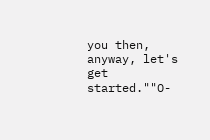you then, anyway, let's get started.""O-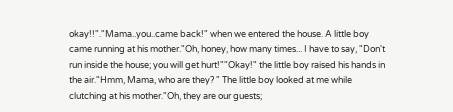okay!!"."Mama..you..came back!" when we entered the house. A little boy came running at his mother."Oh, honey, how many times... I have to say, "Don't run inside the house; you will get hurt!""Okay!" the little boy raised his hands in the air."Hmm, Mama, who are they? " The little boy looked at me while clutching at his mother."Oh, they are our guests;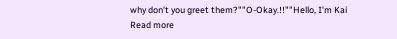why don't you greet them?""O-Okay.!!""Hello, I'm Kai
Read more